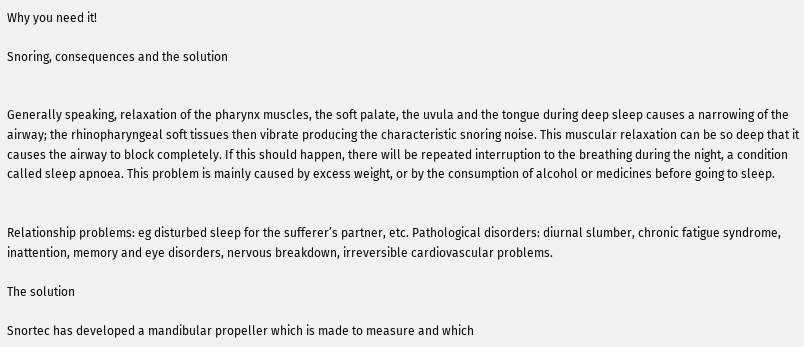Why you need it!

Snoring, consequences and the solution


Generally speaking, relaxation of the pharynx muscles, the soft palate, the uvula and the tongue during deep sleep causes a narrowing of the airway; the rhinopharyngeal soft tissues then vibrate producing the characteristic snoring noise. This muscular relaxation can be so deep that it causes the airway to block completely. If this should happen, there will be repeated interruption to the breathing during the night, a condition called sleep apnoea. This problem is mainly caused by excess weight, or by the consumption of alcohol or medicines before going to sleep.


Relationship problems: eg disturbed sleep for the sufferer’s partner, etc. Pathological disorders: diurnal slumber, chronic fatigue syndrome, inattention, memory and eye disorders, nervous breakdown, irreversible cardiovascular problems.

The solution

Snortec has developed a mandibular propeller which is made to measure and which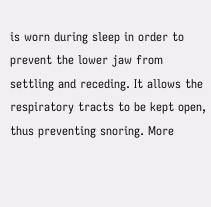is worn during sleep in order to prevent the lower jaw from settling and receding. It allows the respiratory tracts to be kept open, thus preventing snoring. More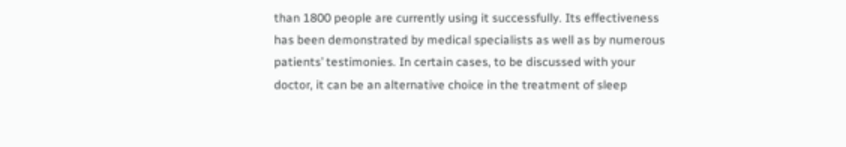than 1800 people are currently using it successfully. Its effectiveness has been demonstrated by medical specialists as well as by numerous patients’ testimonies. In certain cases, to be discussed with your doctor, it can be an alternative choice in the treatment of sleep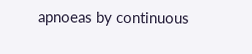apnoeas by continuous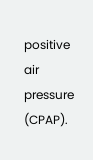positive air pressure (CPAP).